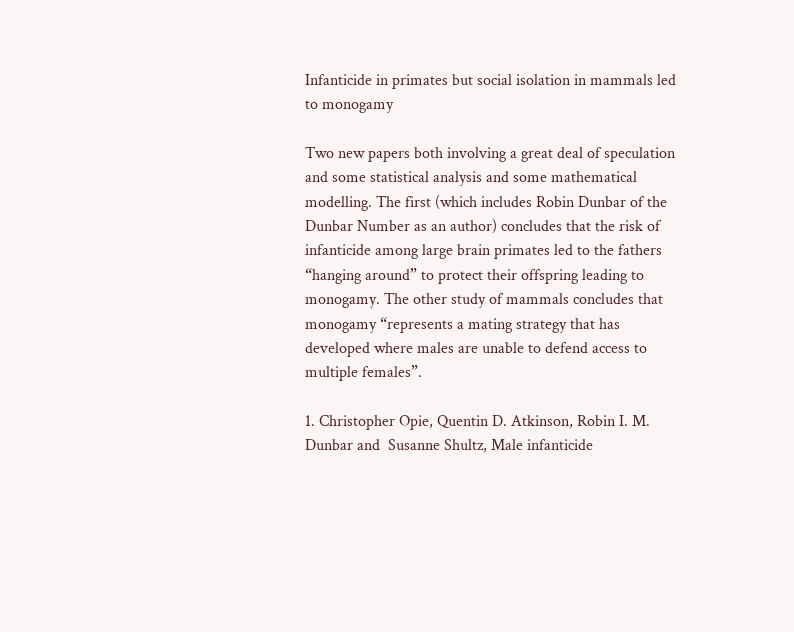Infanticide in primates but social isolation in mammals led to monogamy

Two new papers both involving a great deal of speculation and some statistical analysis and some mathematical modelling. The first (which includes Robin Dunbar of the Dunbar Number as an author) concludes that the risk of infanticide among large brain primates led to the fathers “hanging around” to protect their offspring leading to monogamy. The other study of mammals concludes that monogamy “represents a mating strategy that has developed where males are unable to defend access to multiple females”.

1. Christopher Opie, Quentin D. Atkinson, Robin I. M. Dunbar and  Susanne Shultz, Male infanticide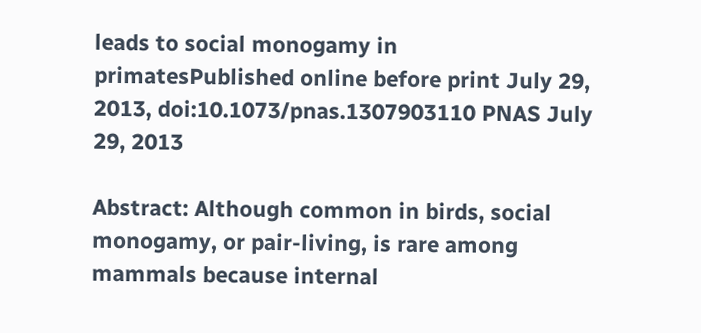leads to social monogamy in primatesPublished online before print July 29, 2013, doi:10.1073/pnas.1307903110 PNAS July 29, 2013

Abstract: Although common in birds, social monogamy, or pair-living, is rare among mammals because internal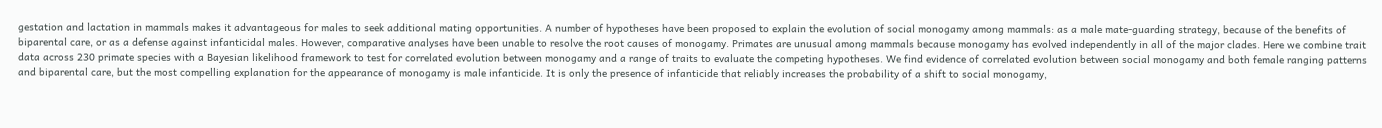gestation and lactation in mammals makes it advantageous for males to seek additional mating opportunities. A number of hypotheses have been proposed to explain the evolution of social monogamy among mammals: as a male mate-guarding strategy, because of the benefits of biparental care, or as a defense against infanticidal males. However, comparative analyses have been unable to resolve the root causes of monogamy. Primates are unusual among mammals because monogamy has evolved independently in all of the major clades. Here we combine trait data across 230 primate species with a Bayesian likelihood framework to test for correlated evolution between monogamy and a range of traits to evaluate the competing hypotheses. We find evidence of correlated evolution between social monogamy and both female ranging patterns and biparental care, but the most compelling explanation for the appearance of monogamy is male infanticide. It is only the presence of infanticide that reliably increases the probability of a shift to social monogamy,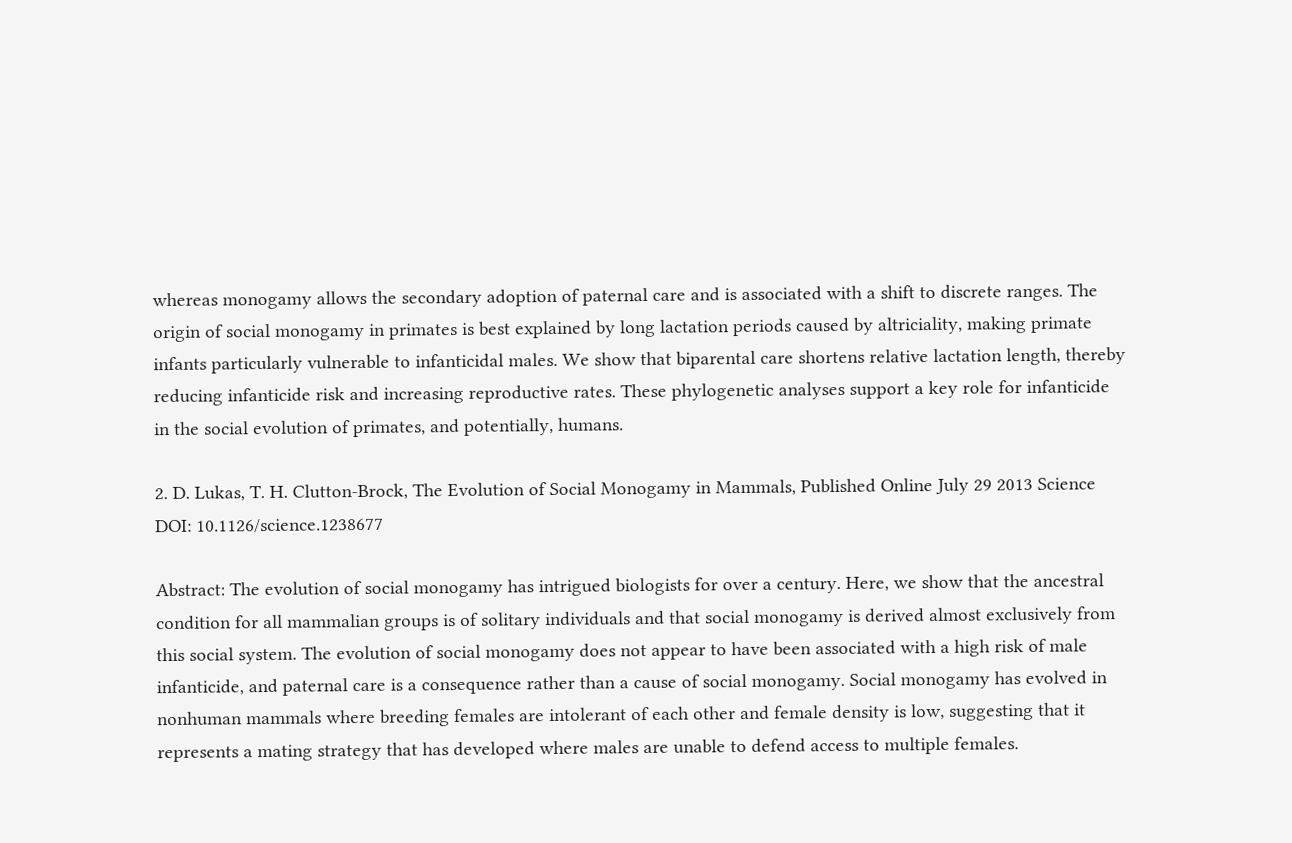whereas monogamy allows the secondary adoption of paternal care and is associated with a shift to discrete ranges. The origin of social monogamy in primates is best explained by long lactation periods caused by altriciality, making primate infants particularly vulnerable to infanticidal males. We show that biparental care shortens relative lactation length, thereby reducing infanticide risk and increasing reproductive rates. These phylogenetic analyses support a key role for infanticide in the social evolution of primates, and potentially, humans.

2. D. Lukas, T. H. Clutton-Brock, The Evolution of Social Monogamy in Mammals, Published Online July 29 2013 Science DOI: 10.1126/science.1238677

Abstract: The evolution of social monogamy has intrigued biologists for over a century. Here, we show that the ancestral condition for all mammalian groups is of solitary individuals and that social monogamy is derived almost exclusively from this social system. The evolution of social monogamy does not appear to have been associated with a high risk of male infanticide, and paternal care is a consequence rather than a cause of social monogamy. Social monogamy has evolved in nonhuman mammals where breeding females are intolerant of each other and female density is low, suggesting that it represents a mating strategy that has developed where males are unable to defend access to multiple females.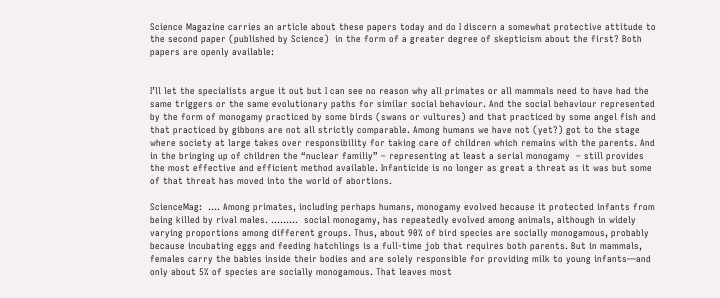Science Magazine carries an article about these papers today and do I discern a somewhat protective attitude to the second paper (published by Science)  in the form of a greater degree of skepticism about the first? Both papers are openly available:


I’ll let the specialists argue it out but I can see no reason why all primates or all mammals need to have had the same triggers or the same evolutionary paths for similar social behaviour. And the social behaviour represented by the form of monogamy practiced by some birds (swans or vultures) and that practiced by some angel fish and that practiced by gibbons are not all strictly comparable. Among humans we have not (yet?) got to the stage where society at large takes over responsibility for taking care of children which remains with the parents. And in the bringing up of children the “nuclear familiy” – representing at least a serial monogamy  – still provides the most effective and efficient method available. Infanticide is no longer as great a threat as it was but some of that threat has moved into the world of abortions.

ScienceMag:  …. Among primates, including perhaps humans, monogamy evolved because it protected infants from being killed by rival males. ………  social monogamy, has repeatedly evolved among animals, although in widely varying proportions among different groups. Thus, about 90% of bird species are socially monogamous, probably because incubating eggs and feeding hatchlings is a full-time job that requires both parents. But in mammals, females carry the babies inside their bodies and are solely responsible for providing milk to young infants—and only about 5% of species are socially monogamous. That leaves most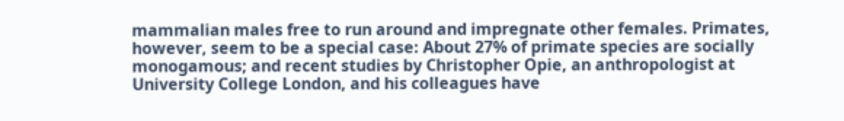mammalian males free to run around and impregnate other females. Primates, however, seem to be a special case: About 27% of primate species are socially monogamous; and recent studies by Christopher Opie, an anthropologist at University College London, and his colleagues have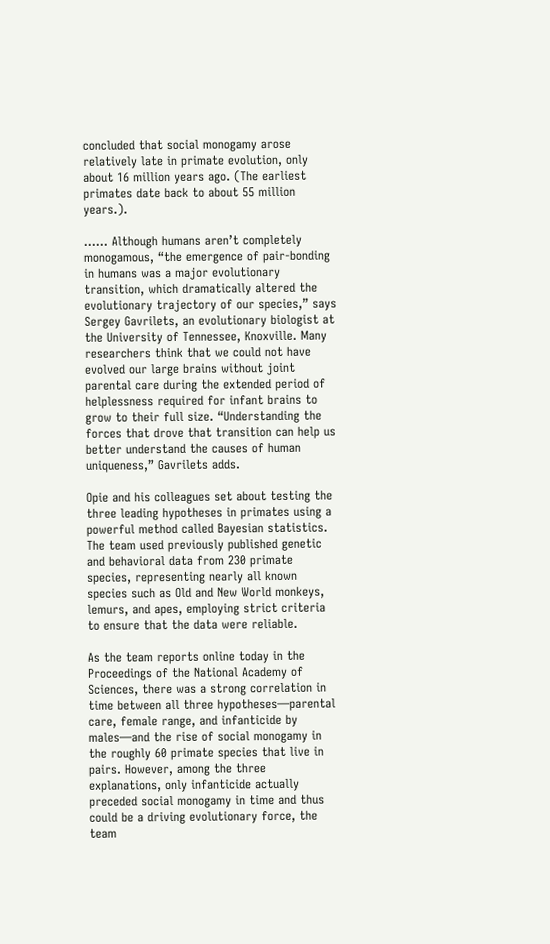concluded that social monogamy arose relatively late in primate evolution, only about 16 million years ago. (The earliest primates date back to about 55 million years.).

…… Although humans aren’t completely monogamous, “the emergence of pair-bonding in humans was a major evolutionary transition, which dramatically altered the evolutionary trajectory of our species,” says Sergey Gavrilets, an evolutionary biologist at the University of Tennessee, Knoxville. Many researchers think that we could not have evolved our large brains without joint parental care during the extended period of helplessness required for infant brains to grow to their full size. “Understanding the forces that drove that transition can help us better understand the causes of human uniqueness,” Gavrilets adds.

Opie and his colleagues set about testing the three leading hypotheses in primates using a powerful method called Bayesian statistics. The team used previously published genetic and behavioral data from 230 primate species, representing nearly all known species such as Old and New World monkeys, lemurs, and apes, employing strict criteria to ensure that the data were reliable.

As the team reports online today in the Proceedings of the National Academy of Sciences, there was a strong correlation in time between all three hypotheses—parental care, female range, and infanticide by males—and the rise of social monogamy in the roughly 60 primate species that live in pairs. However, among the three explanations, only infanticide actually preceded social monogamy in time and thus could be a driving evolutionary force, the team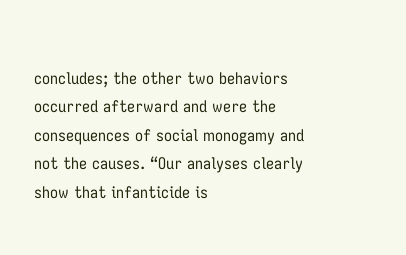concludes; the other two behaviors occurred afterward and were the consequences of social monogamy and not the causes. “Our analyses clearly show that infanticide is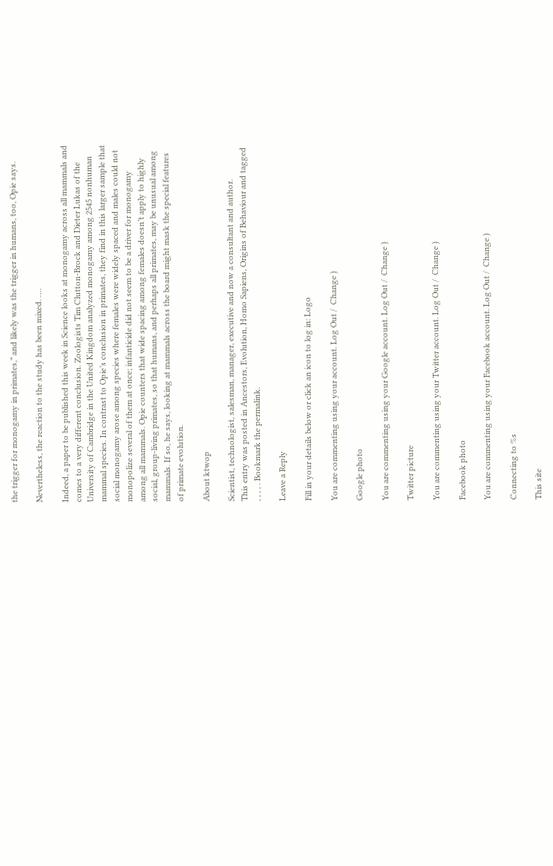the trigger for monogamy in primates,” and likely was the trigger in humans, too, Opie says.

Nevertheless, the reaction to the study has been mixed. ….

Indeed, a paper to be published this week in Science looks at monogamy across all mammals and comes to a very different conclusion. Zoologists Tim Clutton-Brock and Dieter Lukas of the University of Cambridge in the United Kingdom analyzed monogamy among 2545 nonhuman mammal species. In contrast to Opie’s conclusion in primates, they find in this larger sample that social monogamy arose among species where females were widely spaced and males could not monopolize several of them at once; infanticide did not seem to be a driver for monogamy among all mammals. Opie counters that wide spacing among females doesn’t apply to highly social, group-living primates, so that humans, and perhaps all primates, may be unusual among mammals. If so, he says, looking at mammals across the board might mask the special features of primate evolution.

About ktwop

Scientist, technologist, salesman, manager, executive and now a consultant and author.
This entry was posted in Ancestors, Evolution, Homo Sapiens, Origins of Behaviour and tagged , , , , . Bookmark the permalink.

Leave a Reply

Fill in your details below or click an icon to log in: Logo

You are commenting using your account. Log Out /  Change )

Google photo

You are commenting using your Google account. Log Out /  Change )

Twitter picture

You are commenting using your Twitter account. Log Out /  Change )

Facebook photo

You are commenting using your Facebook account. Log Out /  Change )

Connecting to %s

This site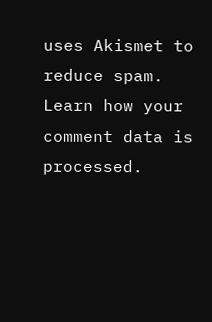uses Akismet to reduce spam. Learn how your comment data is processed.